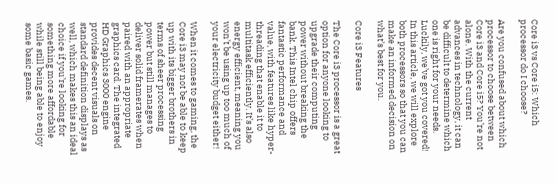Core i3 vs Core i5: Which processor do I choose?

Are you confused about which processor to choose between Core i3 and Core i5? You’re not alone. With the current advances in technology, it can be difficult to determine which one is right for your needs. Luckily, we’ve got you covered! In this article, we will explore both processors so that you can make an informed decision on what’s best for you.

Core i3 Features

The Core i3 processor is a great option for anyone looking to upgrade their computing power without breaking the bank. This Intel chip offers fantastic performance and value, with features like hyper-threading that enable it to multitask efficiently. It’s also energy efficient, meaning you won’t be using up too much of your electricity budget either!

When it comes to gaming, the Core i3 may not be able to keep up with its bigger brothers in terms of sheer processing power but still manages to deliver solid framerates when paired with an appropriate graphics card. The integrated HD Graphics 3000 engine provides decent visuals on standard definition displays as well, which makes this an ideal choice if you’re looking for something more affordable while still being able to enjoy some basic games.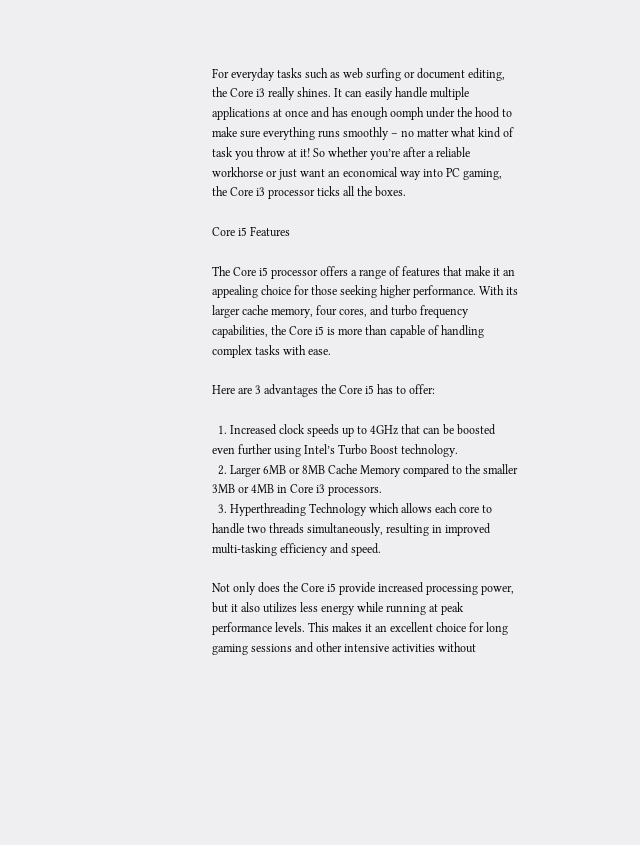For everyday tasks such as web surfing or document editing, the Core i3 really shines. It can easily handle multiple applications at once and has enough oomph under the hood to make sure everything runs smoothly – no matter what kind of task you throw at it! So whether you’re after a reliable workhorse or just want an economical way into PC gaming, the Core i3 processor ticks all the boxes.

Core i5 Features

The Core i5 processor offers a range of features that make it an appealing choice for those seeking higher performance. With its larger cache memory, four cores, and turbo frequency capabilities, the Core i5 is more than capable of handling complex tasks with ease.

Here are 3 advantages the Core i5 has to offer:

  1. Increased clock speeds up to 4GHz that can be boosted even further using Intel’s Turbo Boost technology.
  2. Larger 6MB or 8MB Cache Memory compared to the smaller 3MB or 4MB in Core i3 processors.
  3. Hyperthreading Technology which allows each core to handle two threads simultaneously, resulting in improved multi-tasking efficiency and speed.

Not only does the Core i5 provide increased processing power, but it also utilizes less energy while running at peak performance levels. This makes it an excellent choice for long gaming sessions and other intensive activities without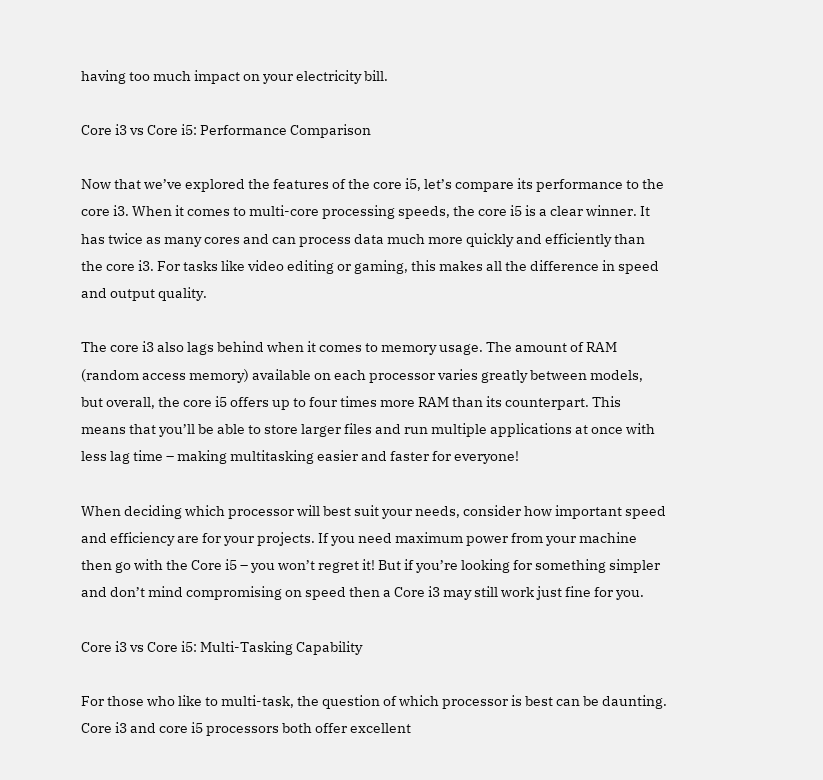having too much impact on your electricity bill.

Core i3 vs Core i5: Performance Comparison

Now that we’ve explored the features of the core i5, let’s compare its performance to the core i3. When it comes to multi-core processing speeds, the core i5 is a clear winner. It has twice as many cores and can process data much more quickly and efficiently than the core i3. For tasks like video editing or gaming, this makes all the difference in speed and output quality.

The core i3 also lags behind when it comes to memory usage. The amount of RAM (random access memory) available on each processor varies greatly between models, but overall, the core i5 offers up to four times more RAM than its counterpart. This means that you’ll be able to store larger files and run multiple applications at once with less lag time – making multitasking easier and faster for everyone!

When deciding which processor will best suit your needs, consider how important speed and efficiency are for your projects. If you need maximum power from your machine then go with the Core i5 – you won’t regret it! But if you’re looking for something simpler and don’t mind compromising on speed then a Core i3 may still work just fine for you.

Core i3 vs Core i5: Multi-Tasking Capability

For those who like to multi-task, the question of which processor is best can be daunting. Core i3 and core i5 processors both offer excellent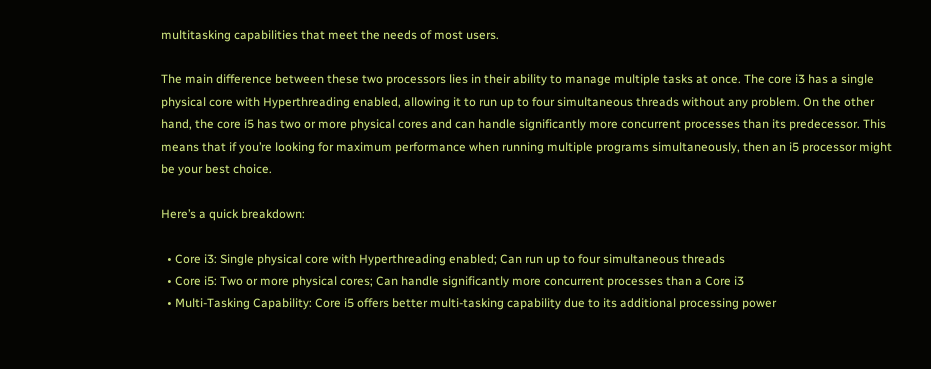multitasking capabilities that meet the needs of most users.

The main difference between these two processors lies in their ability to manage multiple tasks at once. The core i3 has a single physical core with Hyperthreading enabled, allowing it to run up to four simultaneous threads without any problem. On the other hand, the core i5 has two or more physical cores and can handle significantly more concurrent processes than its predecessor. This means that if you’re looking for maximum performance when running multiple programs simultaneously, then an i5 processor might be your best choice.

Here’s a quick breakdown:

  • Core i3: Single physical core with Hyperthreading enabled; Can run up to four simultaneous threads
  • Core i5: Two or more physical cores; Can handle significantly more concurrent processes than a Core i3
  • Multi-Tasking Capability: Core i5 offers better multi-tasking capability due to its additional processing power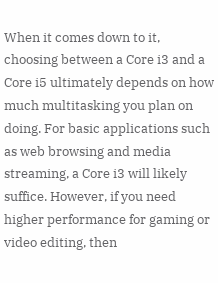When it comes down to it, choosing between a Core i3 and a Core i5 ultimately depends on how much multitasking you plan on doing. For basic applications such as web browsing and media streaming, a Core i3 will likely suffice. However, if you need higher performance for gaming or video editing, then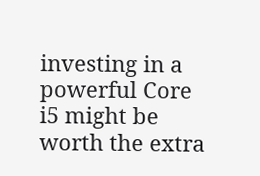investing in a powerful Core i5 might be worth the extra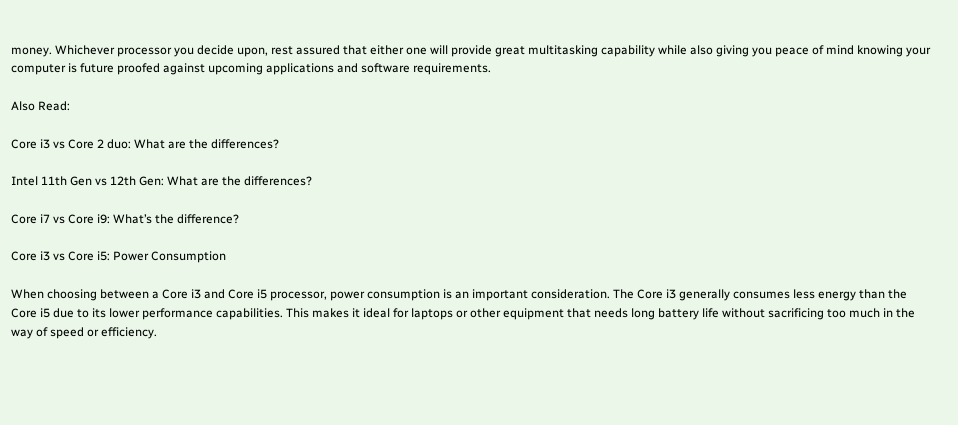money. Whichever processor you decide upon, rest assured that either one will provide great multitasking capability while also giving you peace of mind knowing your computer is future proofed against upcoming applications and software requirements.

Also Read:

Core i3 vs Core 2 duo: What are the differences?

Intel 11th Gen vs 12th Gen: What are the differences?

Core i7 vs Core i9: What’s the difference?

Core i3 vs Core i5: Power Consumption

When choosing between a Core i3 and Core i5 processor, power consumption is an important consideration. The Core i3 generally consumes less energy than the Core i5 due to its lower performance capabilities. This makes it ideal for laptops or other equipment that needs long battery life without sacrificing too much in the way of speed or efficiency.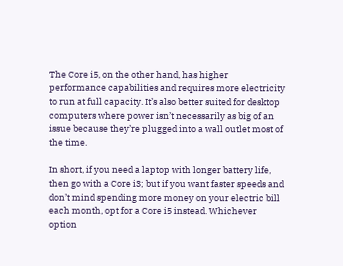The Core i5, on the other hand, has higher performance capabilities and requires more electricity to run at full capacity. It’s also better suited for desktop computers where power isn’t necessarily as big of an issue because they’re plugged into a wall outlet most of the time.

In short, if you need a laptop with longer battery life, then go with a Core i3; but if you want faster speeds and don’t mind spending more money on your electric bill each month, opt for a Core i5 instead. Whichever option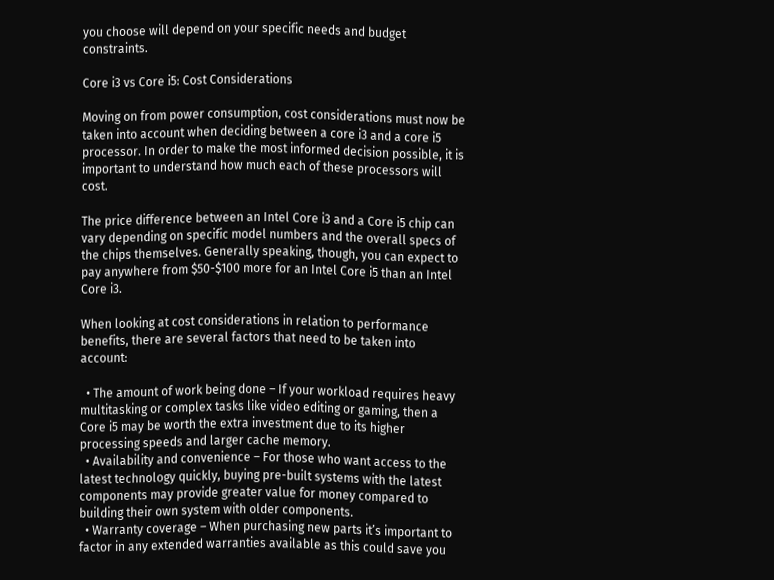you choose will depend on your specific needs and budget constraints.

Core i3 vs Core i5: Cost Considerations

Moving on from power consumption, cost considerations must now be taken into account when deciding between a core i3 and a core i5 processor. In order to make the most informed decision possible, it is important to understand how much each of these processors will cost.

The price difference between an Intel Core i3 and a Core i5 chip can vary depending on specific model numbers and the overall specs of the chips themselves. Generally speaking, though, you can expect to pay anywhere from $50-$100 more for an Intel Core i5 than an Intel Core i3.

When looking at cost considerations in relation to performance benefits, there are several factors that need to be taken into account:

  • The amount of work being done – If your workload requires heavy multitasking or complex tasks like video editing or gaming, then a Core i5 may be worth the extra investment due to its higher processing speeds and larger cache memory.
  • Availability and convenience – For those who want access to the latest technology quickly, buying pre-built systems with the latest components may provide greater value for money compared to building their own system with older components.
  • Warranty coverage – When purchasing new parts it’s important to factor in any extended warranties available as this could save you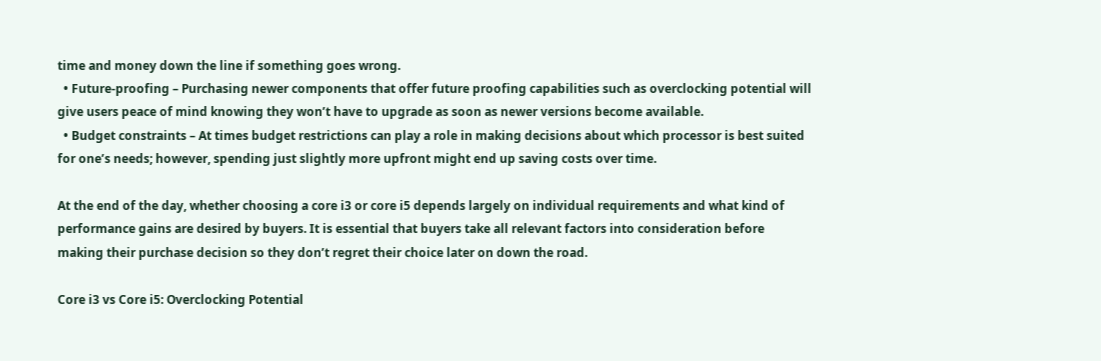time and money down the line if something goes wrong.
  • Future-proofing – Purchasing newer components that offer future proofing capabilities such as overclocking potential will give users peace of mind knowing they won’t have to upgrade as soon as newer versions become available.
  • Budget constraints – At times budget restrictions can play a role in making decisions about which processor is best suited for one’s needs; however, spending just slightly more upfront might end up saving costs over time.

At the end of the day, whether choosing a core i3 or core i5 depends largely on individual requirements and what kind of performance gains are desired by buyers. It is essential that buyers take all relevant factors into consideration before making their purchase decision so they don’t regret their choice later on down the road.

Core i3 vs Core i5: Overclocking Potential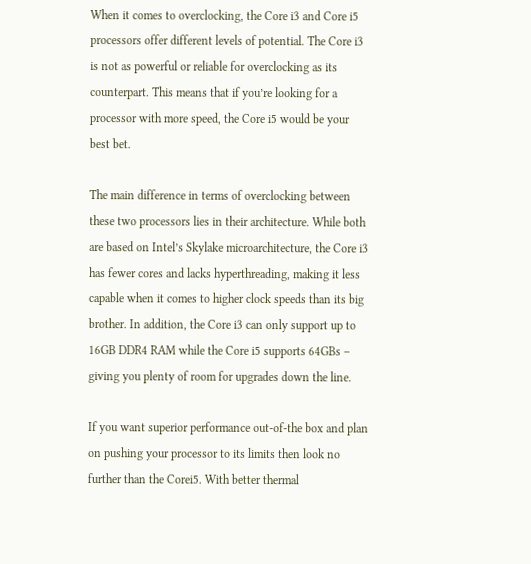When it comes to overclocking, the Core i3 and Core i5 processors offer different levels of potential. The Core i3 is not as powerful or reliable for overclocking as its counterpart. This means that if you’re looking for a processor with more speed, the Core i5 would be your best bet.

The main difference in terms of overclocking between these two processors lies in their architecture. While both are based on Intel’s Skylake microarchitecture, the Core i3 has fewer cores and lacks hyperthreading, making it less capable when it comes to higher clock speeds than its big brother. In addition, the Core i3 can only support up to 16GB DDR4 RAM while the Core i5 supports 64GBs – giving you plenty of room for upgrades down the line.

If you want superior performance out-of-the box and plan on pushing your processor to its limits then look no further than the Corei5. With better thermal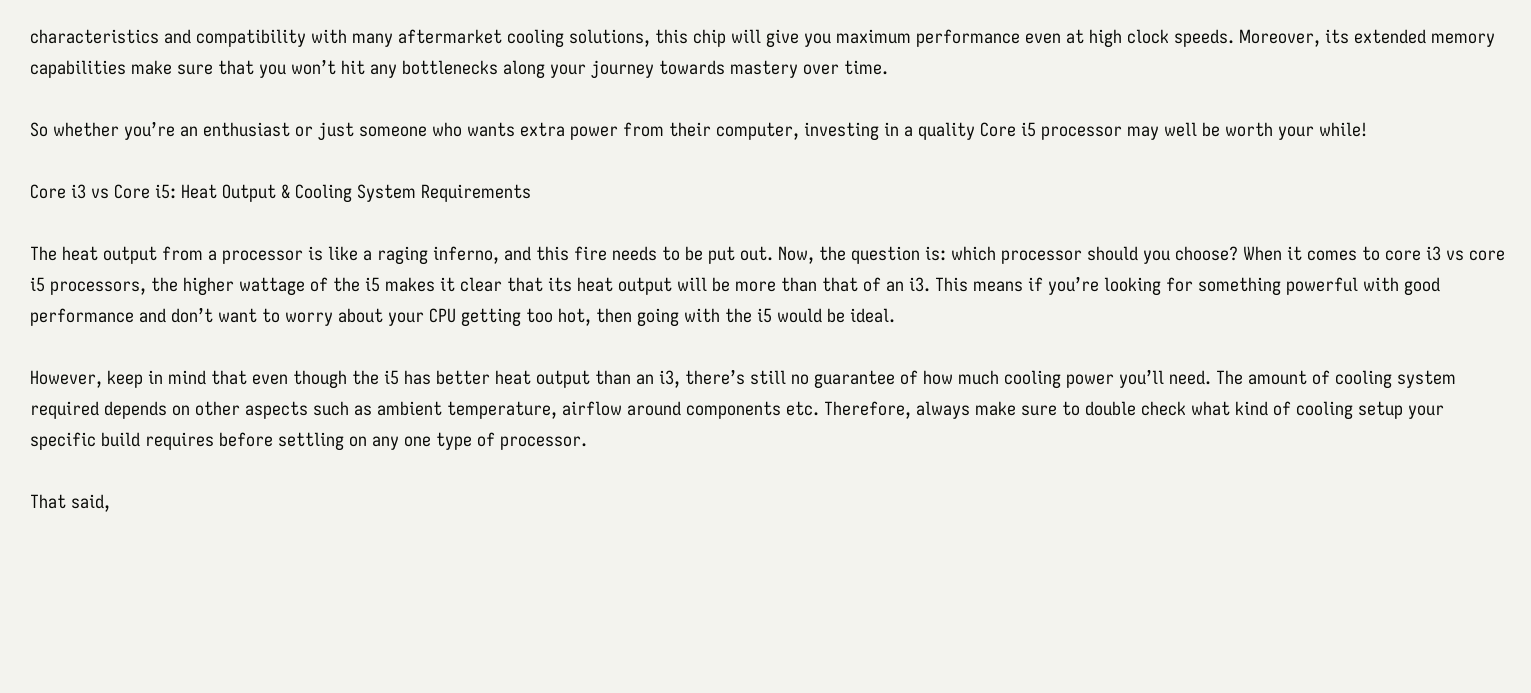characteristics and compatibility with many aftermarket cooling solutions, this chip will give you maximum performance even at high clock speeds. Moreover, its extended memory capabilities make sure that you won’t hit any bottlenecks along your journey towards mastery over time.

So whether you’re an enthusiast or just someone who wants extra power from their computer, investing in a quality Core i5 processor may well be worth your while!

Core i3 vs Core i5: Heat Output & Cooling System Requirements

The heat output from a processor is like a raging inferno, and this fire needs to be put out. Now, the question is: which processor should you choose? When it comes to core i3 vs core i5 processors, the higher wattage of the i5 makes it clear that its heat output will be more than that of an i3. This means if you’re looking for something powerful with good performance and don’t want to worry about your CPU getting too hot, then going with the i5 would be ideal.

However, keep in mind that even though the i5 has better heat output than an i3, there’s still no guarantee of how much cooling power you’ll need. The amount of cooling system required depends on other aspects such as ambient temperature, airflow around components etc. Therefore, always make sure to double check what kind of cooling setup your specific build requires before settling on any one type of processor.

That said,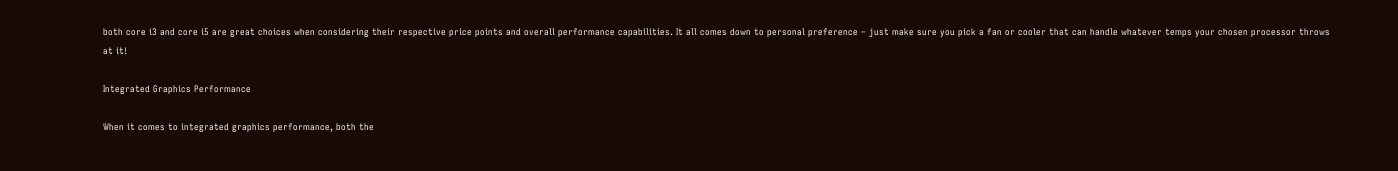both core i3 and core i5 are great choices when considering their respective price points and overall performance capabilities. It all comes down to personal preference – just make sure you pick a fan or cooler that can handle whatever temps your chosen processor throws at it!

Integrated Graphics Performance

When it comes to integrated graphics performance, both the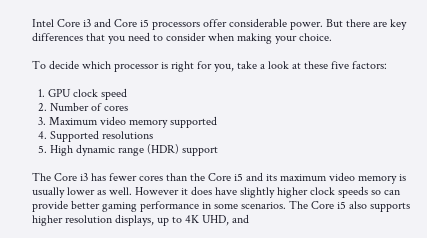Intel Core i3 and Core i5 processors offer considerable power. But there are key differences that you need to consider when making your choice.

To decide which processor is right for you, take a look at these five factors:

  1. GPU clock speed
  2. Number of cores
  3. Maximum video memory supported
  4. Supported resolutions
  5. High dynamic range (HDR) support

The Core i3 has fewer cores than the Core i5 and its maximum video memory is usually lower as well. However it does have slightly higher clock speeds so can provide better gaming performance in some scenarios. The Core i5 also supports higher resolution displays, up to 4K UHD, and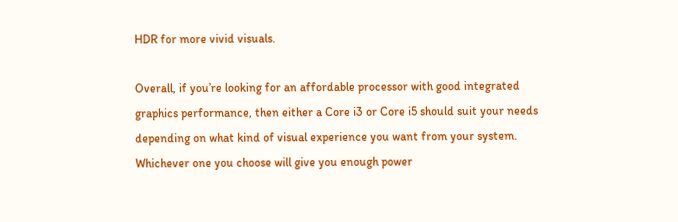HDR for more vivid visuals.

Overall, if you’re looking for an affordable processor with good integrated graphics performance, then either a Core i3 or Core i5 should suit your needs depending on what kind of visual experience you want from your system. Whichever one you choose will give you enough power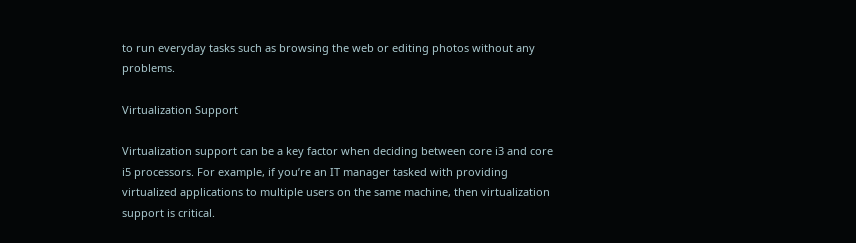to run everyday tasks such as browsing the web or editing photos without any problems.

Virtualization Support

Virtualization support can be a key factor when deciding between core i3 and core i5 processors. For example, if you’re an IT manager tasked with providing virtualized applications to multiple users on the same machine, then virtualization support is critical.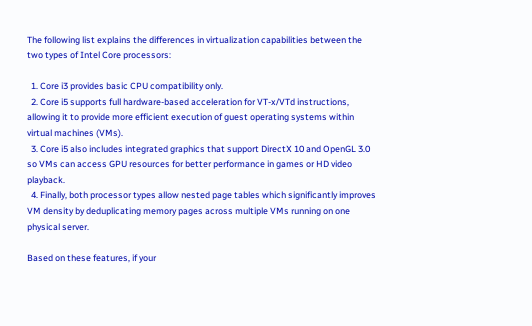The following list explains the differences in virtualization capabilities between the two types of Intel Core processors:

  1. Core i3 provides basic CPU compatibility only.
  2. Core i5 supports full hardware-based acceleration for VT-x/VTd instructions, allowing it to provide more efficient execution of guest operating systems within virtual machines (VMs).
  3. Core i5 also includes integrated graphics that support DirectX 10 and OpenGL 3.0 so VMs can access GPU resources for better performance in games or HD video playback.
  4. Finally, both processor types allow nested page tables which significantly improves VM density by deduplicating memory pages across multiple VMs running on one physical server.

Based on these features, if your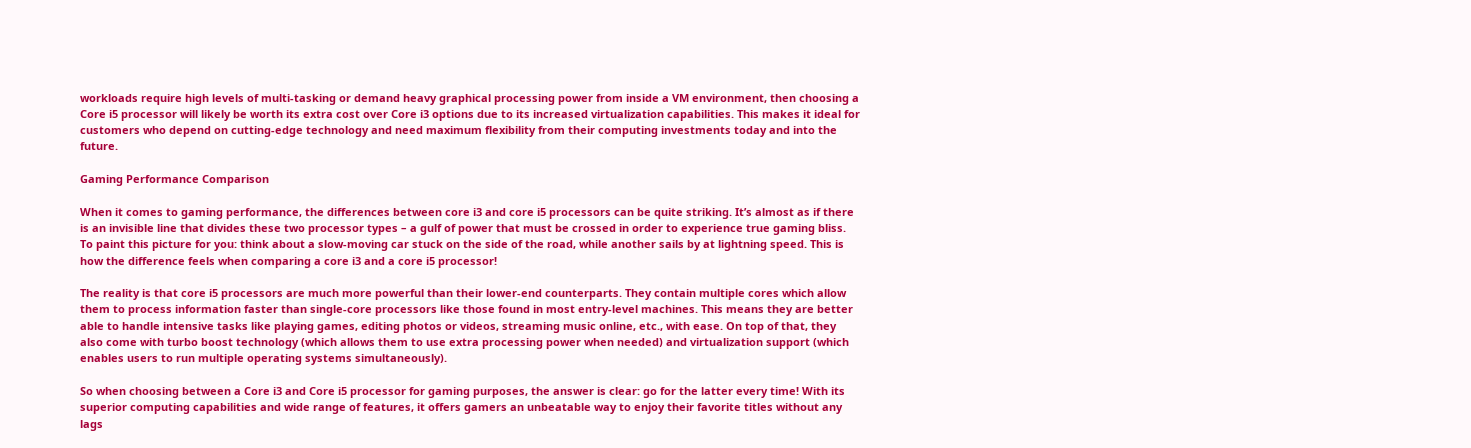workloads require high levels of multi-tasking or demand heavy graphical processing power from inside a VM environment, then choosing a Core i5 processor will likely be worth its extra cost over Core i3 options due to its increased virtualization capabilities. This makes it ideal for customers who depend on cutting-edge technology and need maximum flexibility from their computing investments today and into the future.

Gaming Performance Comparison

When it comes to gaming performance, the differences between core i3 and core i5 processors can be quite striking. It’s almost as if there is an invisible line that divides these two processor types – a gulf of power that must be crossed in order to experience true gaming bliss. To paint this picture for you: think about a slow-moving car stuck on the side of the road, while another sails by at lightning speed. This is how the difference feels when comparing a core i3 and a core i5 processor!

The reality is that core i5 processors are much more powerful than their lower-end counterparts. They contain multiple cores which allow them to process information faster than single-core processors like those found in most entry-level machines. This means they are better able to handle intensive tasks like playing games, editing photos or videos, streaming music online, etc., with ease. On top of that, they also come with turbo boost technology (which allows them to use extra processing power when needed) and virtualization support (which enables users to run multiple operating systems simultaneously).

So when choosing between a Core i3 and Core i5 processor for gaming purposes, the answer is clear: go for the latter every time! With its superior computing capabilities and wide range of features, it offers gamers an unbeatable way to enjoy their favorite titles without any lags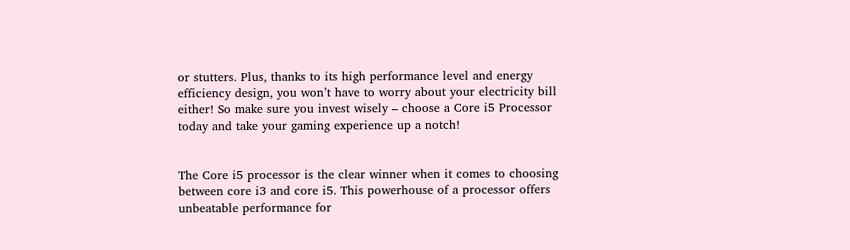or stutters. Plus, thanks to its high performance level and energy efficiency design, you won’t have to worry about your electricity bill either! So make sure you invest wisely – choose a Core i5 Processor today and take your gaming experience up a notch!


The Core i5 processor is the clear winner when it comes to choosing between core i3 and core i5. This powerhouse of a processor offers unbeatable performance for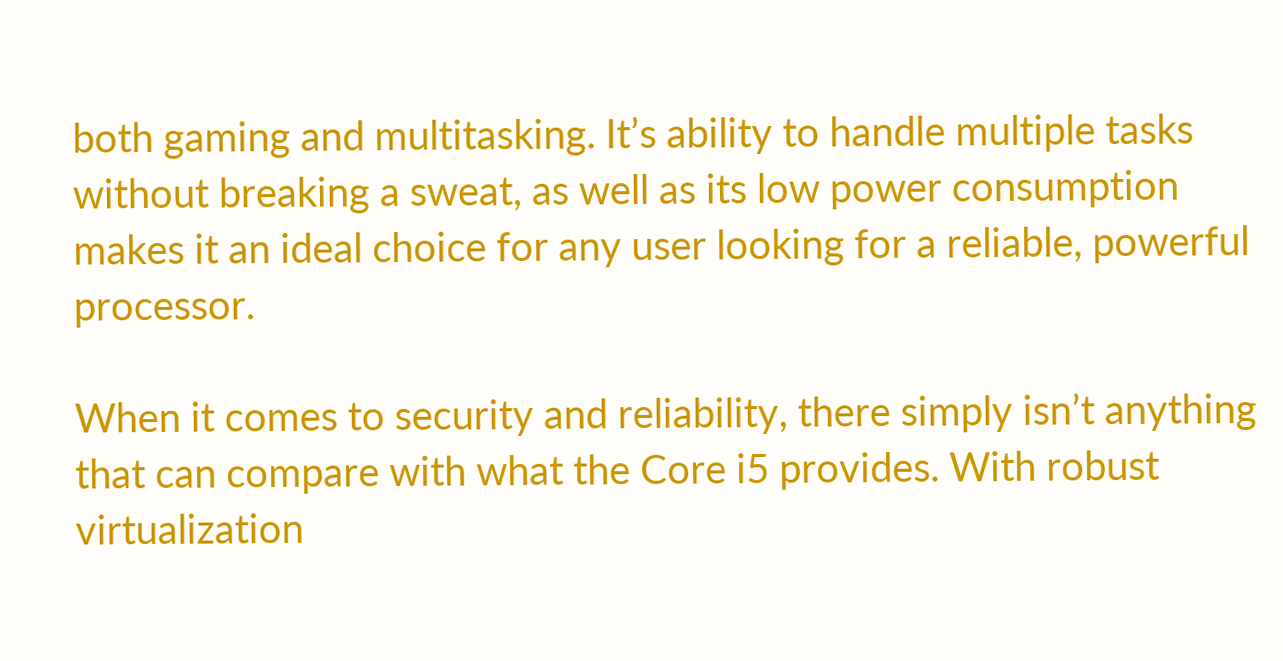both gaming and multitasking. It’s ability to handle multiple tasks without breaking a sweat, as well as its low power consumption makes it an ideal choice for any user looking for a reliable, powerful processor.

When it comes to security and reliability, there simply isn’t anything that can compare with what the Core i5 provides. With robust virtualization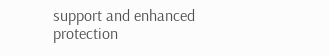support and enhanced protection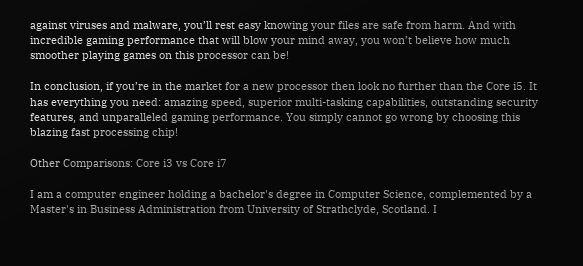against viruses and malware, you’ll rest easy knowing your files are safe from harm. And with incredible gaming performance that will blow your mind away, you won’t believe how much smoother playing games on this processor can be!

In conclusion, if you’re in the market for a new processor then look no further than the Core i5. It has everything you need: amazing speed, superior multi-tasking capabilities, outstanding security features, and unparalleled gaming performance. You simply cannot go wrong by choosing this blazing fast processing chip!

Other Comparisons: Core i3 vs Core i7

I am a computer engineer holding a bachelor's degree in Computer Science, complemented by a Master's in Business Administration from University of Strathclyde, Scotland. I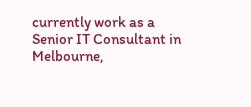currently work as a Senior IT Consultant in Melbourne,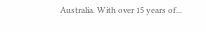Australia. With over 15 years of...